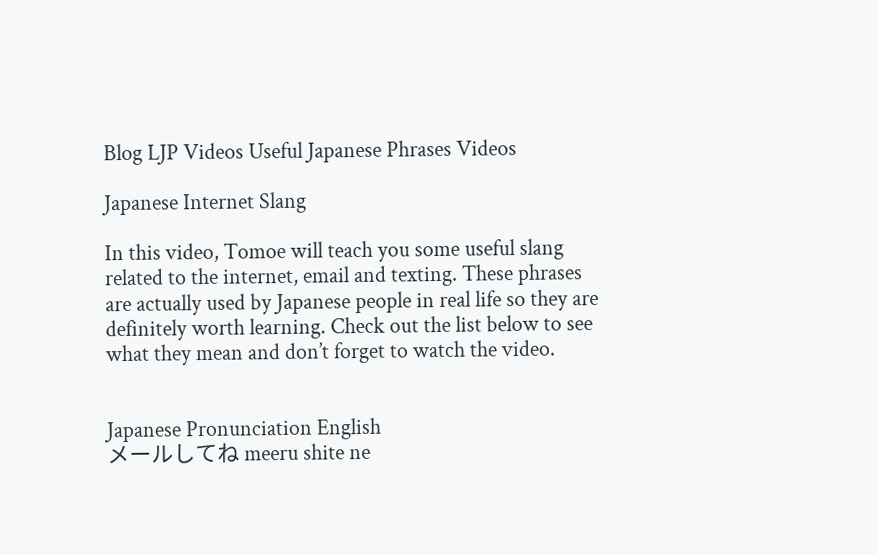Blog LJP Videos Useful Japanese Phrases Videos

Japanese Internet Slang

In this video, Tomoe will teach you some useful slang related to the internet, email and texting. These phrases are actually used by Japanese people in real life so they are definitely worth learning. Check out the list below to see what they mean and don’t forget to watch the video.


Japanese Pronunciation English
メールしてね meeru shite ne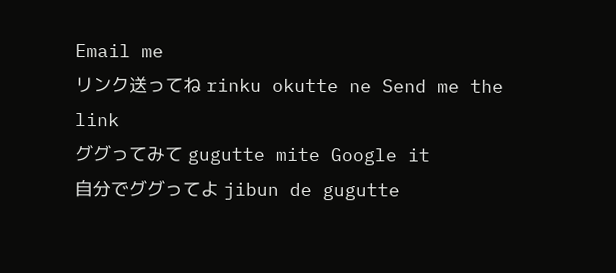Email me
リンク送ってね rinku okutte ne Send me the link
ググってみて gugutte mite Google it
自分でググってよ jibun de gugutte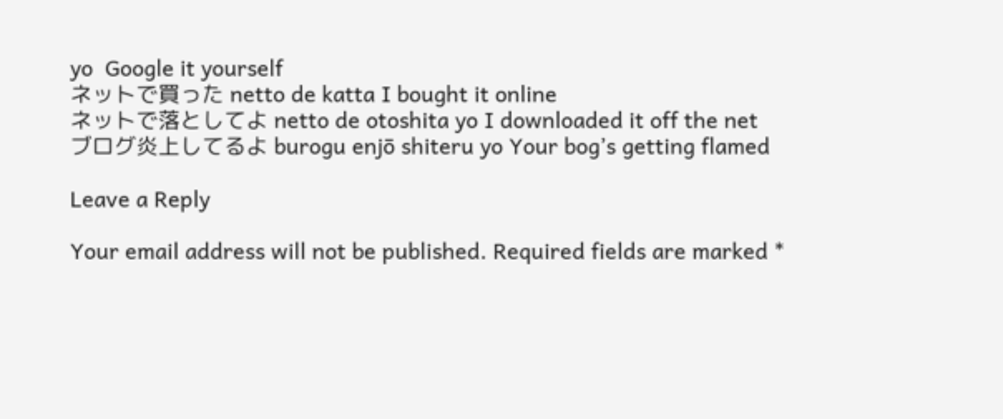yo  Google it yourself
ネットで買った netto de katta I bought it online
ネットで落としてよ netto de otoshita yo I downloaded it off the net
ブログ炎上してるよ burogu enjō shiteru yo Your bog’s getting flamed

Leave a Reply

Your email address will not be published. Required fields are marked *